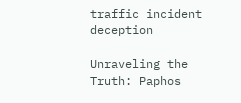traffic incident deception

Unraveling the Truth: Paphos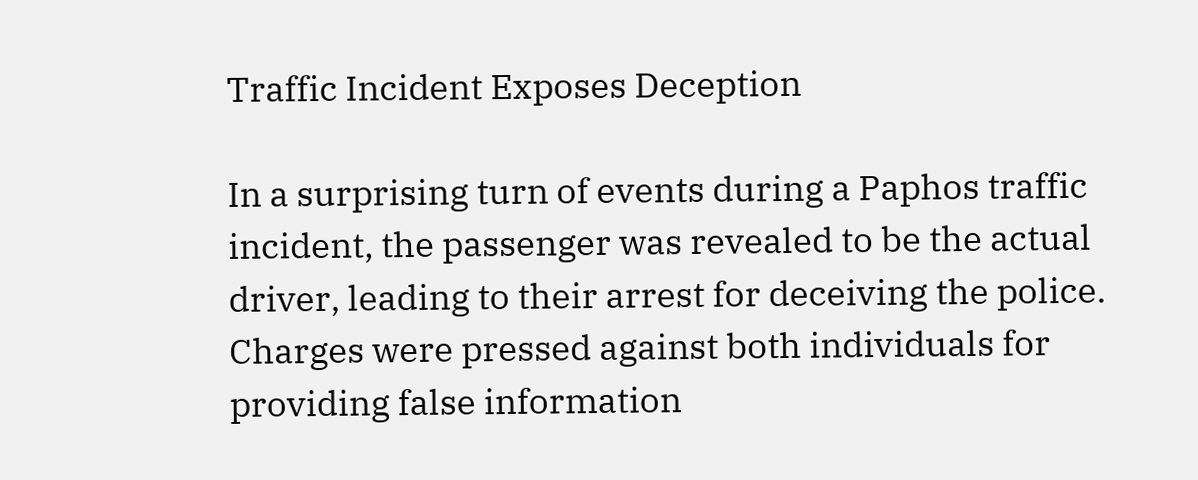Traffic Incident Exposes Deception

In a surprising turn of events during a Paphos traffic incident, the passenger was revealed to be the actual driver, leading to their arrest for deceiving the police. Charges were pressed against both individuals for providing false information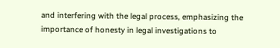and interfering with the legal process, emphasizing the importance of honesty in legal investigations to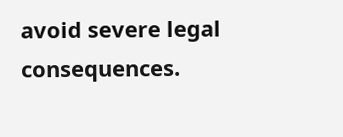avoid severe legal consequences.